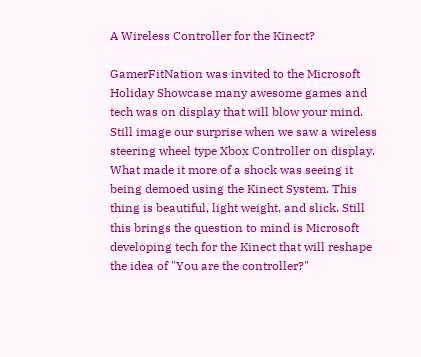A Wireless Controller for the Kinect?

GamerFitNation was invited to the Microsoft Holiday Showcase many awesome games and tech was on display that will blow your mind. Still image our surprise when we saw a wireless steering wheel type Xbox Controller on display. What made it more of a shock was seeing it being demoed using the Kinect System. This thing is beautiful, light weight, and slick. Still this brings the question to mind is Microsoft developing tech for the Kinect that will reshape the idea of "You are the controller?"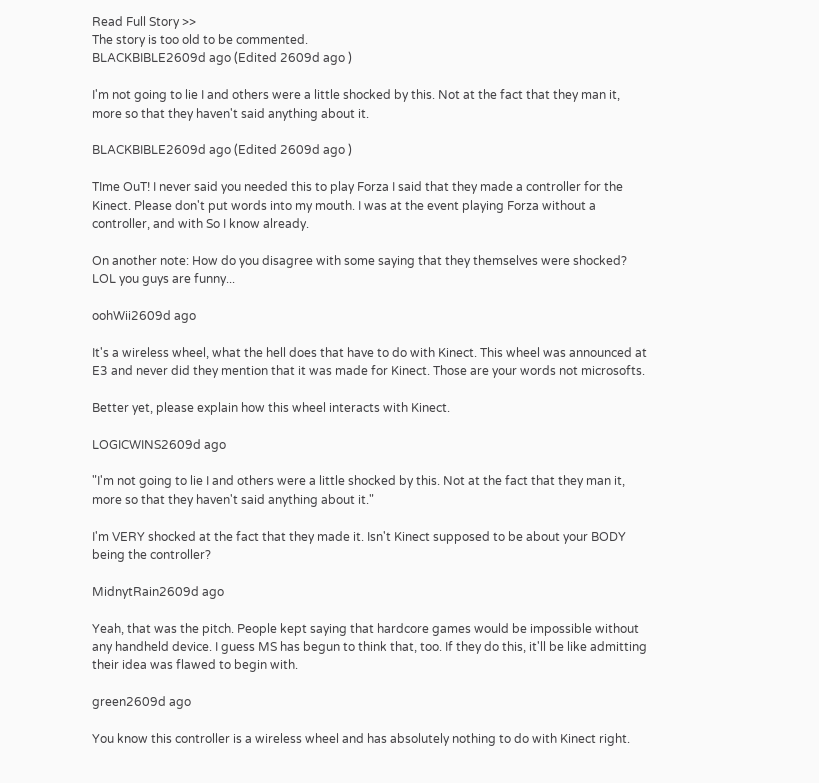Read Full Story >>
The story is too old to be commented.
BLACKBIBLE2609d ago (Edited 2609d ago )

I'm not going to lie I and others were a little shocked by this. Not at the fact that they man it, more so that they haven't said anything about it.

BLACKBIBLE2609d ago (Edited 2609d ago )

TIme OuT! I never said you needed this to play Forza I said that they made a controller for the Kinect. Please don't put words into my mouth. I was at the event playing Forza without a controller, and with So I know already.

On another note: How do you disagree with some saying that they themselves were shocked? LOL you guys are funny...

oohWii2609d ago

It's a wireless wheel, what the hell does that have to do with Kinect. This wheel was announced at E3 and never did they mention that it was made for Kinect. Those are your words not microsofts.

Better yet, please explain how this wheel interacts with Kinect.

LOGICWINS2609d ago

"I'm not going to lie I and others were a little shocked by this. Not at the fact that they man it, more so that they haven't said anything about it."

I'm VERY shocked at the fact that they made it. Isn't Kinect supposed to be about your BODY being the controller?

MidnytRain2609d ago

Yeah, that was the pitch. People kept saying that hardcore games would be impossible without any handheld device. I guess MS has begun to think that, too. If they do this, it'll be like admitting their idea was flawed to begin with.

green2609d ago

You know this controller is a wireless wheel and has absolutely nothing to do with Kinect right.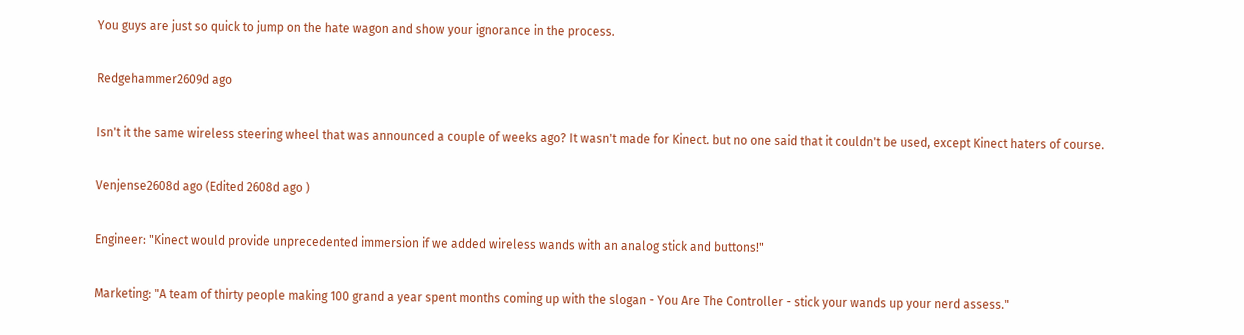You guys are just so quick to jump on the hate wagon and show your ignorance in the process.

Redgehammer2609d ago

Isn't it the same wireless steering wheel that was announced a couple of weeks ago? It wasn't made for Kinect. but no one said that it couldn't be used, except Kinect haters of course.

Venjense2608d ago (Edited 2608d ago )

Engineer: "Kinect would provide unprecedented immersion if we added wireless wands with an analog stick and buttons!"

Marketing: "A team of thirty people making 100 grand a year spent months coming up with the slogan - You Are The Controller - stick your wands up your nerd assess."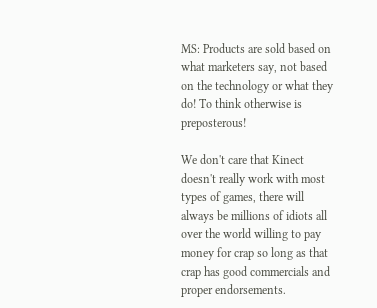MS: Products are sold based on what marketers say, not based on the technology or what they do! To think otherwise is preposterous!

We don't care that Kinect doesn't really work with most types of games, there will always be millions of idiots all over the world willing to pay money for crap so long as that crap has good commercials and proper endorsements.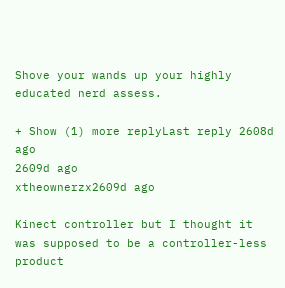Shove your wands up your highly educated nerd assess.

+ Show (1) more replyLast reply 2608d ago
2609d ago
xtheownerzx2609d ago

Kinect controller but I thought it was supposed to be a controller-less product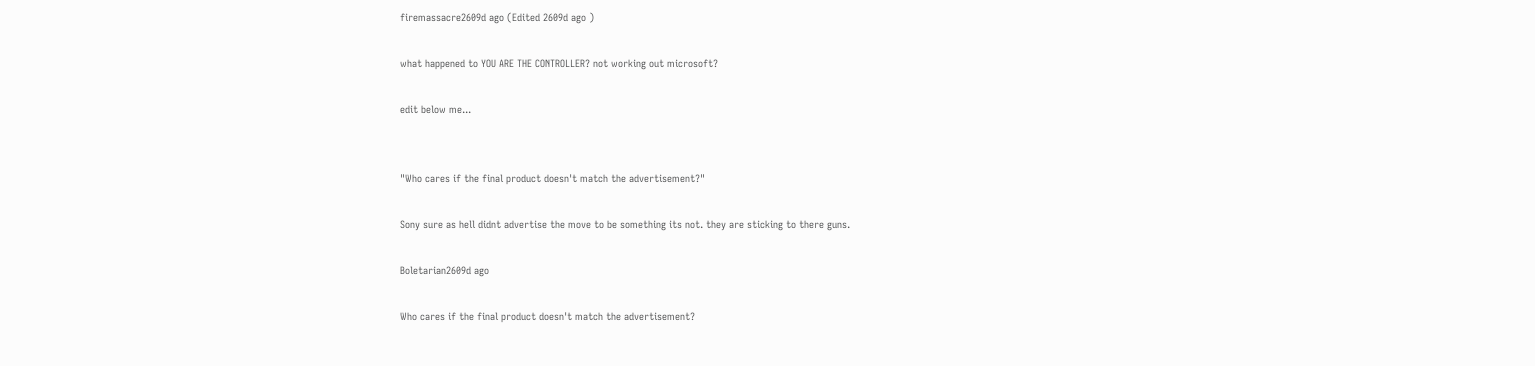firemassacre2609d ago (Edited 2609d ago )

what happened to YOU ARE THE CONTROLLER? not working out microsoft?

edit below me...


"Who cares if the final product doesn't match the advertisement?"

Sony sure as hell didnt advertise the move to be something its not. they are sticking to there guns.

Boletarian2609d ago

Who cares if the final product doesn't match the advertisement?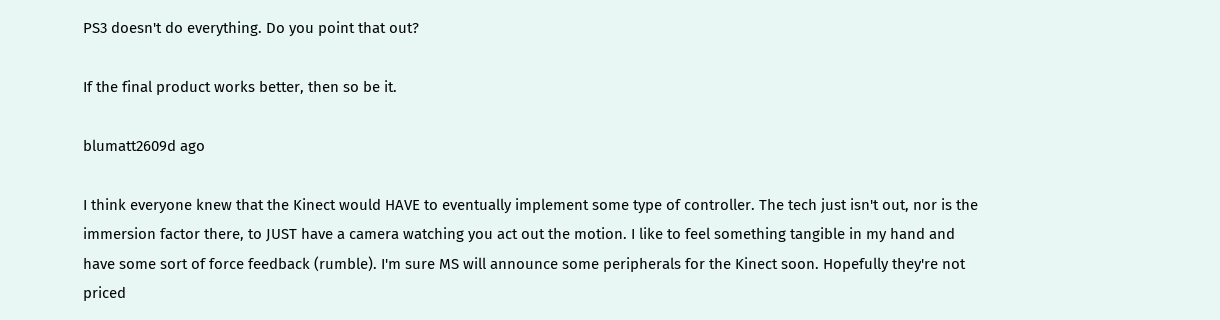PS3 doesn't do everything. Do you point that out?

If the final product works better, then so be it.

blumatt2609d ago

I think everyone knew that the Kinect would HAVE to eventually implement some type of controller. The tech just isn't out, nor is the immersion factor there, to JUST have a camera watching you act out the motion. I like to feel something tangible in my hand and have some sort of force feedback (rumble). I'm sure MS will announce some peripherals for the Kinect soon. Hopefully they're not priced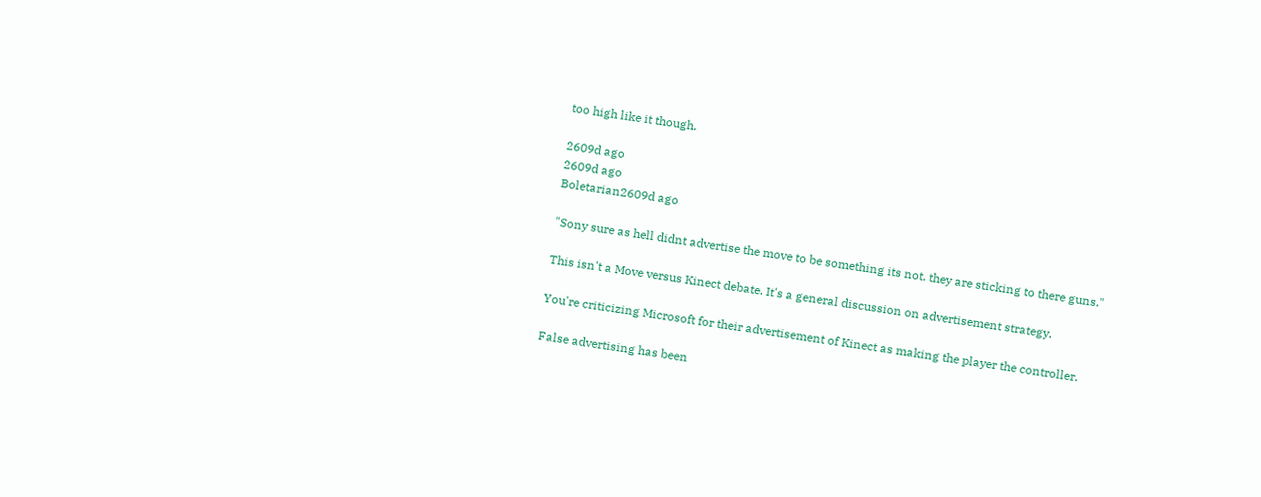too high like it though.

2609d ago
2609d ago
Boletarian2609d ago

"Sony sure as hell didnt advertise the move to be something its not. they are sticking to there guns."

This isn't a Move versus Kinect debate. It's a general discussion on advertisement strategy.

You're criticizing Microsoft for their advertisement of Kinect as making the player the controller.

False advertising has been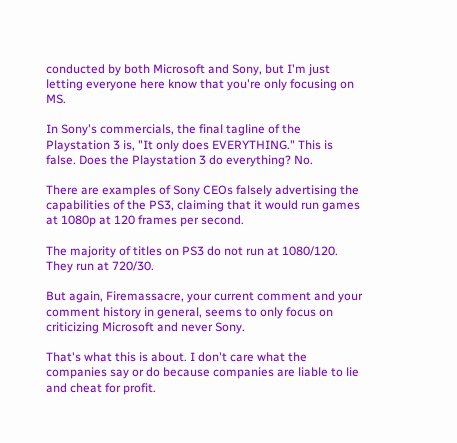conducted by both Microsoft and Sony, but I'm just letting everyone here know that you're only focusing on MS.

In Sony's commercials, the final tagline of the Playstation 3 is, "It only does EVERYTHING." This is false. Does the Playstation 3 do everything? No.

There are examples of Sony CEOs falsely advertising the capabilities of the PS3, claiming that it would run games at 1080p at 120 frames per second.

The majority of titles on PS3 do not run at 1080/120. They run at 720/30.

But again, Firemassacre, your current comment and your comment history in general, seems to only focus on criticizing Microsoft and never Sony.

That's what this is about. I don't care what the companies say or do because companies are liable to lie and cheat for profit.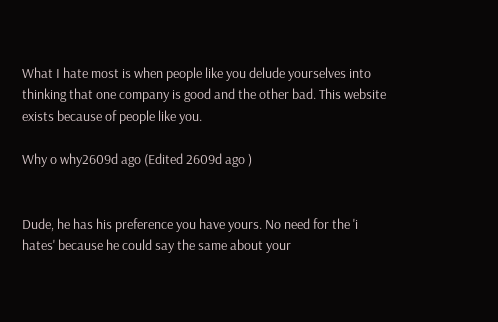What I hate most is when people like you delude yourselves into thinking that one company is good and the other bad. This website exists because of people like you.

Why o why2609d ago (Edited 2609d ago )


Dude, he has his preference you have yours. No need for the 'i hates' because he could say the same about your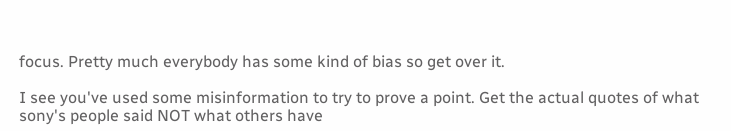focus. Pretty much everybody has some kind of bias so get over it.

I see you've used some misinformation to try to prove a point. Get the actual quotes of what sony's people said NOT what others have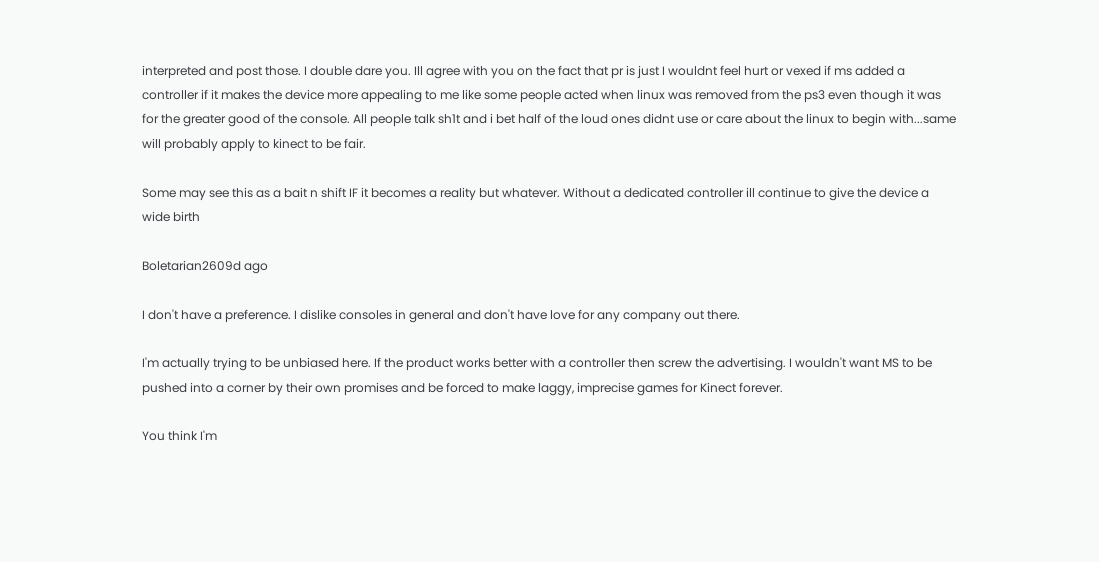interpreted and post those. I double dare you. Ill agree with you on the fact that pr is just I wouldnt feel hurt or vexed if ms added a controller if it makes the device more appealing to me like some people acted when linux was removed from the ps3 even though it was for the greater good of the console. All people talk sh1t and i bet half of the loud ones didnt use or care about the linux to begin with...same will probably apply to kinect to be fair.

Some may see this as a bait n shift IF it becomes a reality but whatever. Without a dedicated controller ill continue to give the device a wide birth

Boletarian2609d ago

I don't have a preference. I dislike consoles in general and don't have love for any company out there.

I'm actually trying to be unbiased here. If the product works better with a controller then screw the advertising. I wouldn't want MS to be pushed into a corner by their own promises and be forced to make laggy, imprecise games for Kinect forever.

You think I'm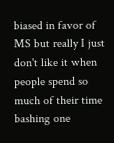biased in favor of MS but really I just don't like it when people spend so much of their time bashing one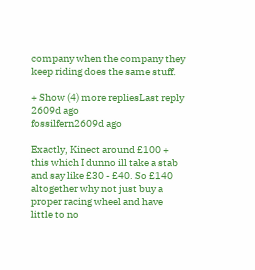company when the company they keep riding does the same stuff.

+ Show (4) more repliesLast reply 2609d ago
fossilfern2609d ago

Exactly, Kinect around £100 + this which I dunno ill take a stab and say like £30 - £40. So £140 altogether why not just buy a proper racing wheel and have little to no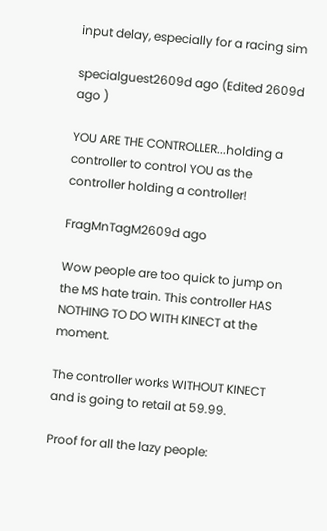input delay, especially for a racing sim

specialguest2609d ago (Edited 2609d ago )

YOU ARE THE CONTROLLER...holding a controller to control YOU as the controller holding a controller!

FragMnTagM2609d ago

Wow people are too quick to jump on the MS hate train. This controller HAS NOTHING TO DO WITH KINECT at the moment.

The controller works WITHOUT KINECT and is going to retail at 59.99.

Proof for all the lazy people: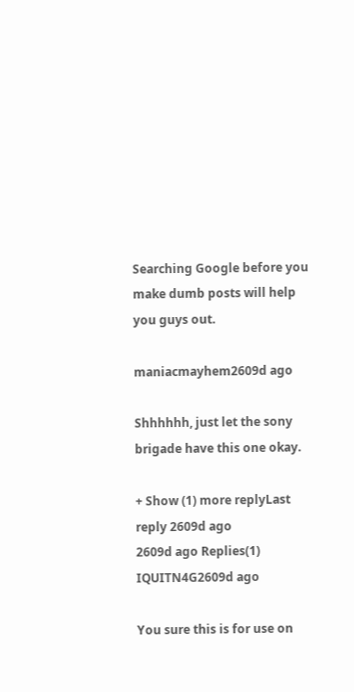Searching Google before you make dumb posts will help you guys out.

maniacmayhem2609d ago

Shhhhhh, just let the sony brigade have this one okay.

+ Show (1) more replyLast reply 2609d ago
2609d ago Replies(1)
IQUITN4G2609d ago

You sure this is for use on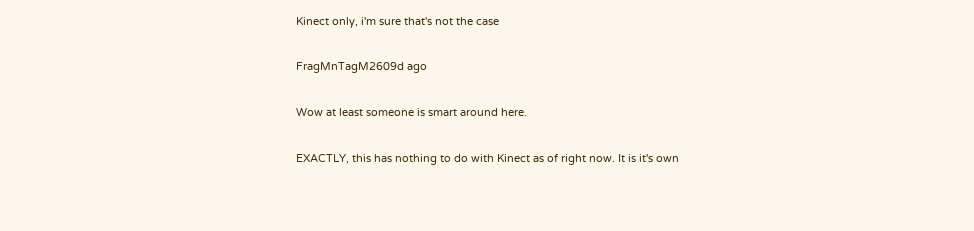Kinect only, i'm sure that's not the case

FragMnTagM2609d ago

Wow at least someone is smart around here.

EXACTLY, this has nothing to do with Kinect as of right now. It is it's own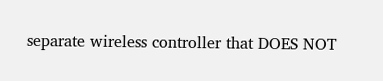separate wireless controller that DOES NOT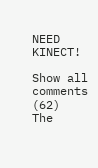NEED KINECT!

Show all comments (62)
The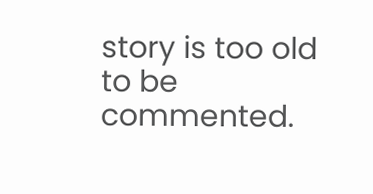story is too old to be commented.